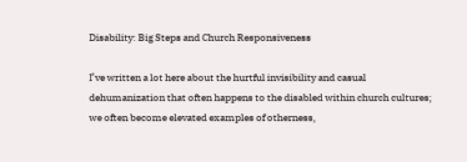Disability: Big Steps and Church Responsiveness

I’ve written a lot here about the hurtful invisibility and casual dehumanization that often happens to the disabled within church cultures; we often become elevated examples of otherness,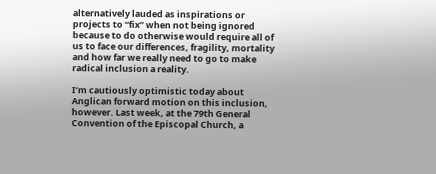alternatively lauded as inspirations or projects to “fix” when not being ignored because to do otherwise would require all of us to face our differences, fragility, mortality and how far we really need to go to make radical inclusion a reality.

I’m cautiously optimistic today about Anglican forward motion on this inclusion, however. Last week, at the 79th General Convention of the Episcopal Church, a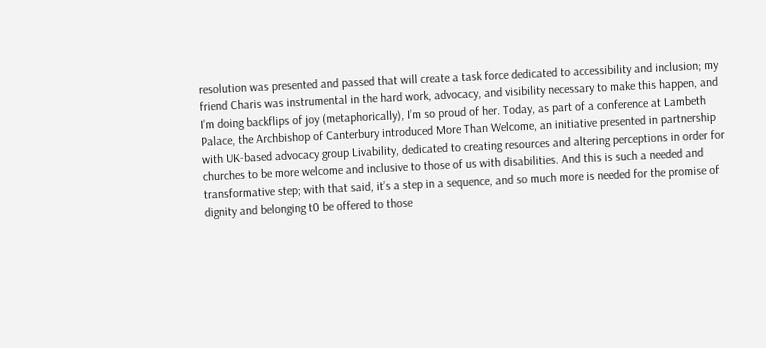resolution was presented and passed that will create a task force dedicated to accessibility and inclusion; my friend Charis was instrumental in the hard work, advocacy, and visibility necessary to make this happen, and I’m doing backflips of joy (metaphorically), I’m so proud of her. Today, as part of a conference at Lambeth Palace, the Archbishop of Canterbury introduced More Than Welcome, an initiative presented in partnership with UK-based advocacy group Livability, dedicated to creating resources and altering perceptions in order for churches to be more welcome and inclusive to those of us with disabilities. And this is such a needed and transformative step; with that said, it’s a step in a sequence, and so much more is needed for the promise of dignity and belonging t0 be offered to those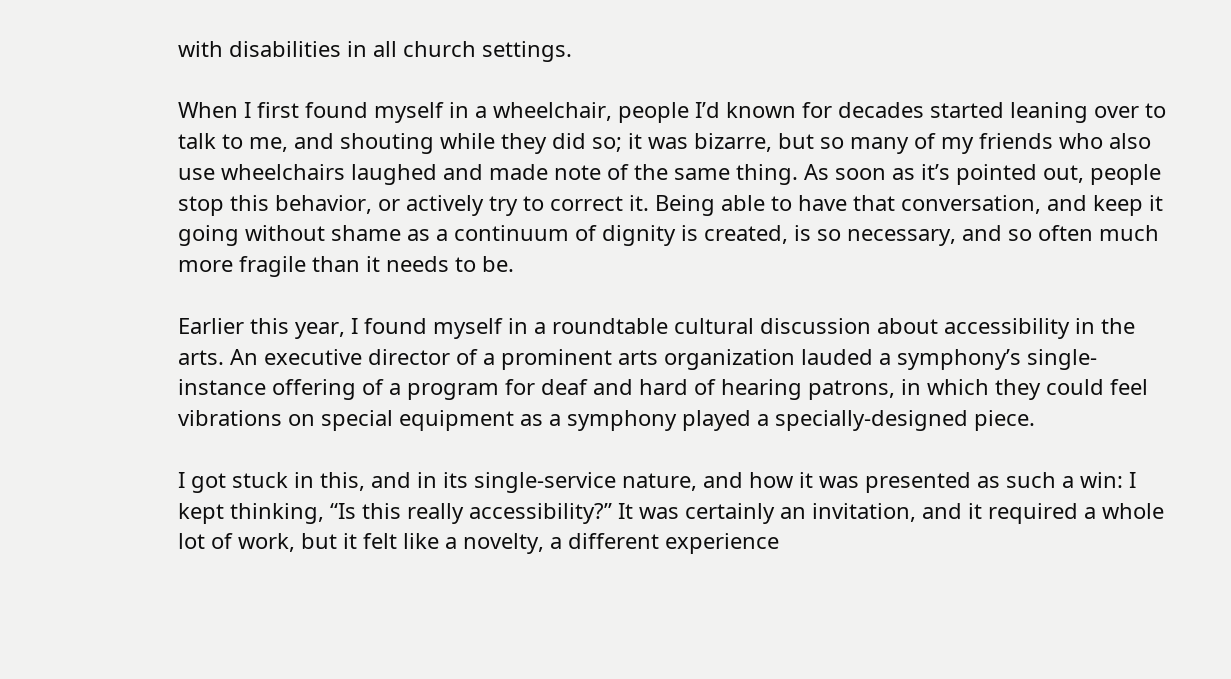with disabilities in all church settings.

When I first found myself in a wheelchair, people I’d known for decades started leaning over to talk to me, and shouting while they did so; it was bizarre, but so many of my friends who also use wheelchairs laughed and made note of the same thing. As soon as it’s pointed out, people stop this behavior, or actively try to correct it. Being able to have that conversation, and keep it going without shame as a continuum of dignity is created, is so necessary, and so often much more fragile than it needs to be.

Earlier this year, I found myself in a roundtable cultural discussion about accessibility in the arts. An executive director of a prominent arts organization lauded a symphony’s single-instance offering of a program for deaf and hard of hearing patrons, in which they could feel vibrations on special equipment as a symphony played a specially-designed piece.

I got stuck in this, and in its single-service nature, and how it was presented as such a win: I kept thinking, “Is this really accessibility?” It was certainly an invitation, and it required a whole lot of work, but it felt like a novelty, a different experience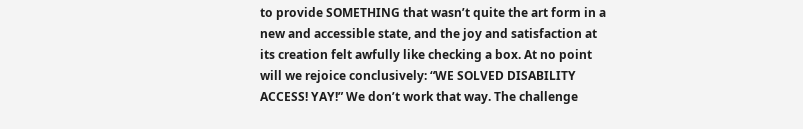to provide SOMETHING that wasn’t quite the art form in a new and accessible state, and the joy and satisfaction at its creation felt awfully like checking a box. At no point will we rejoice conclusively: “WE SOLVED DISABILITY ACCESS! YAY!” We don’t work that way. The challenge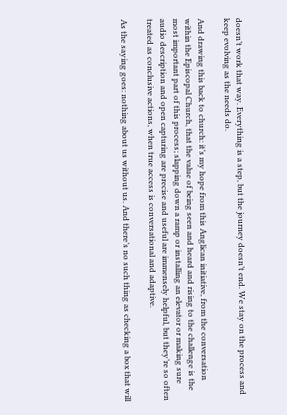doesn’t work that way. Everything is a step, but the journey doesn’t end. We stay on the process and keep evolving as the needs do.

And drawing this back to church: it’s my hope from this Anglican initiative, from the conversation within the Episcopal Church, that the value of being seen and heard and rising to the challenge is the most important part of this process; slapping down a ramp or installing an elevator or making sure audio description and open capturing are precise and useful are immensely helpful, but they’re so often treated as conclusive actions, when true access is conversational and adaptive.

As the saying goes: nothing about us without us. And there’s no such thing as checking a box that will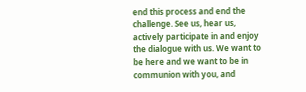end this process and end the challenge. See us, hear us, actively participate in and enjoy the dialogue with us. We want to be here and we want to be in communion with you, and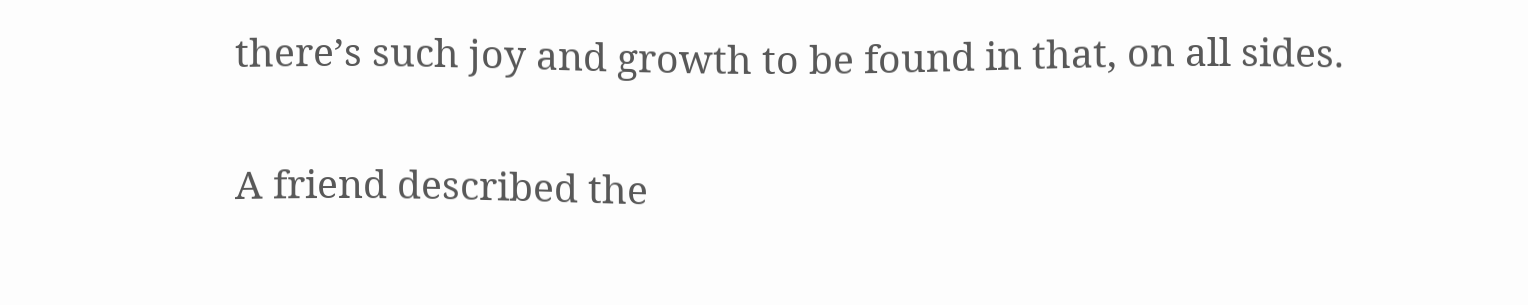there’s such joy and growth to be found in that, on all sides.

A friend described the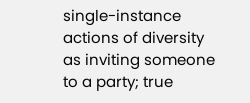single-instance actions of diversity as inviting someone to a party; true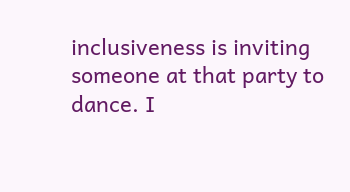inclusiveness is inviting someone at that party to dance. I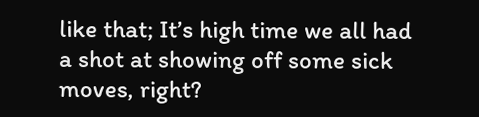like that; It’s high time we all had a shot at showing off some sick moves, right?